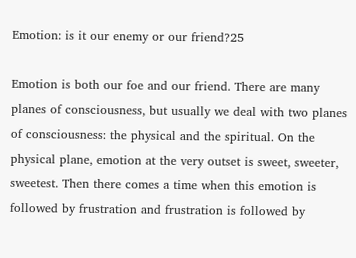Emotion: is it our enemy or our friend?25

Emotion is both our foe and our friend. There are many planes of consciousness, but usually we deal with two planes of consciousness: the physical and the spiritual. On the physical plane, emotion at the very outset is sweet, sweeter, sweetest. Then there comes a time when this emotion is followed by frustration and frustration is followed by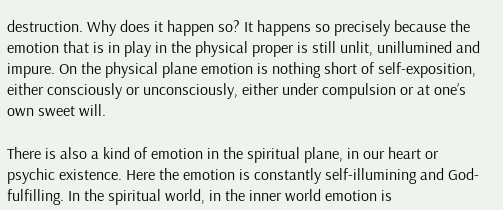destruction. Why does it happen so? It happens so precisely because the emotion that is in play in the physical proper is still unlit, unillumined and impure. On the physical plane emotion is nothing short of self-exposition, either consciously or unconsciously, either under compulsion or at one’s own sweet will.

There is also a kind of emotion in the spiritual plane, in our heart or psychic existence. Here the emotion is constantly self-illumining and God-fulfilling. In the spiritual world, in the inner world emotion is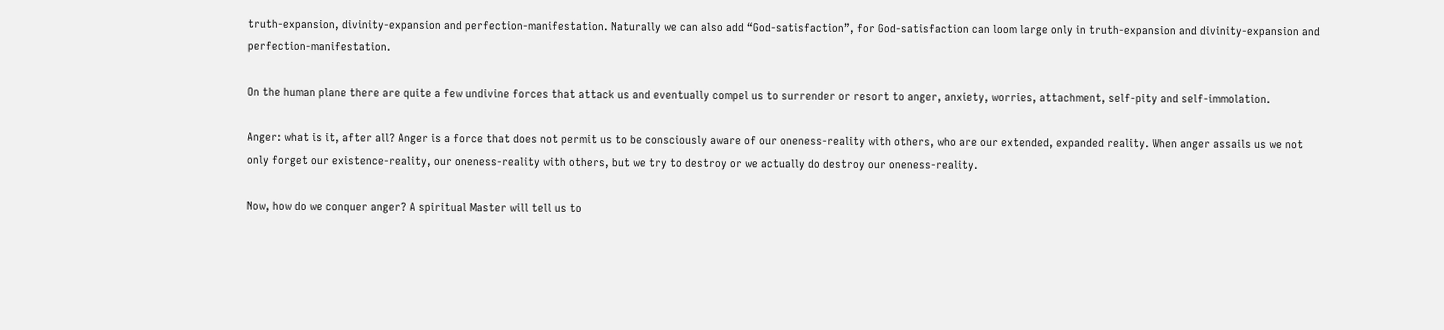truth-expansion, divinity-expansion and perfection-manifestation. Naturally we can also add “God-satisfaction”, for God-satisfaction can loom large only in truth-expansion and divinity-expansion and perfection-manifestation.

On the human plane there are quite a few undivine forces that attack us and eventually compel us to surrender or resort to anger, anxiety, worries, attachment, self-pity and self-immolation.

Anger: what is it, after all? Anger is a force that does not permit us to be consciously aware of our oneness-reality with others, who are our extended, expanded reality. When anger assails us we not only forget our existence-reality, our oneness-reality with others, but we try to destroy or we actually do destroy our oneness-reality.

Now, how do we conquer anger? A spiritual Master will tell us to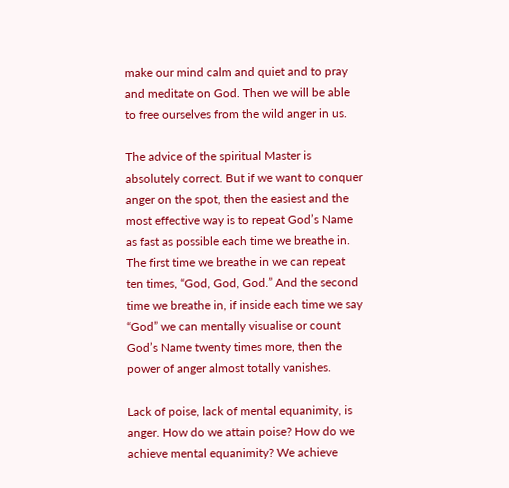make our mind calm and quiet and to pray and meditate on God. Then we will be able to free ourselves from the wild anger in us.

The advice of the spiritual Master is absolutely correct. But if we want to conquer anger on the spot, then the easiest and the most effective way is to repeat God’s Name as fast as possible each time we breathe in. The first time we breathe in we can repeat ten times, “God, God, God.” And the second time we breathe in, if inside each time we say “God” we can mentally visualise or count God’s Name twenty times more, then the power of anger almost totally vanishes.

Lack of poise, lack of mental equanimity, is anger. How do we attain poise? How do we achieve mental equanimity? We achieve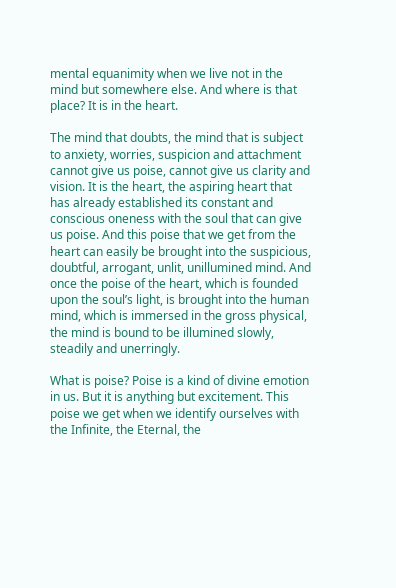mental equanimity when we live not in the mind but somewhere else. And where is that place? It is in the heart.

The mind that doubts, the mind that is subject to anxiety, worries, suspicion and attachment cannot give us poise, cannot give us clarity and vision. It is the heart, the aspiring heart that has already established its constant and conscious oneness with the soul that can give us poise. And this poise that we get from the heart can easily be brought into the suspicious, doubtful, arrogant, unlit, unillumined mind. And once the poise of the heart, which is founded upon the soul’s light, is brought into the human mind, which is immersed in the gross physical, the mind is bound to be illumined slowly, steadily and unerringly.

What is poise? Poise is a kind of divine emotion in us. But it is anything but excitement. This poise we get when we identify ourselves with the Infinite, the Eternal, the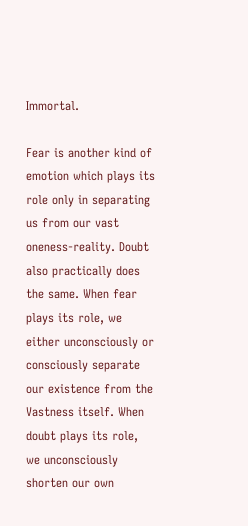Immortal.

Fear is another kind of emotion which plays its role only in separating us from our vast oneness-reality. Doubt also practically does the same. When fear plays its role, we either unconsciously or consciously separate our existence from the Vastness itself. When doubt plays its role, we unconsciously shorten our own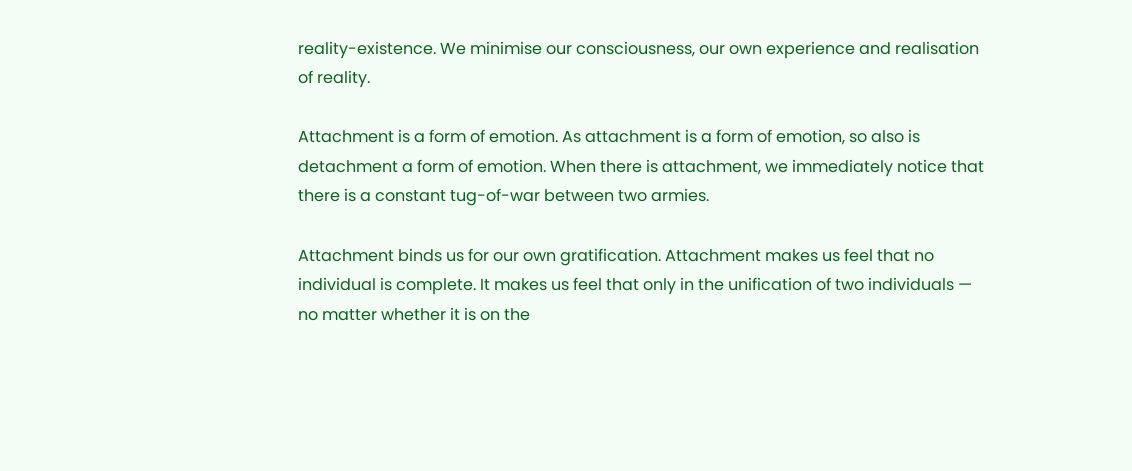reality-existence. We minimise our consciousness, our own experience and realisation of reality.

Attachment is a form of emotion. As attachment is a form of emotion, so also is detachment a form of emotion. When there is attachment, we immediately notice that there is a constant tug-of-war between two armies.

Attachment binds us for our own gratification. Attachment makes us feel that no individual is complete. It makes us feel that only in the unification of two individuals — no matter whether it is on the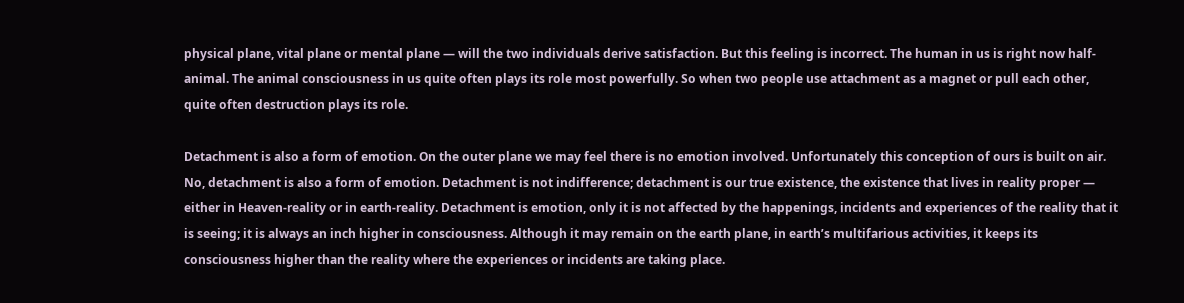physical plane, vital plane or mental plane — will the two individuals derive satisfaction. But this feeling is incorrect. The human in us is right now half-animal. The animal consciousness in us quite often plays its role most powerfully. So when two people use attachment as a magnet or pull each other, quite often destruction plays its role.

Detachment is also a form of emotion. On the outer plane we may feel there is no emotion involved. Unfortunately this conception of ours is built on air. No, detachment is also a form of emotion. Detachment is not indifference; detachment is our true existence, the existence that lives in reality proper — either in Heaven-reality or in earth-reality. Detachment is emotion, only it is not affected by the happenings, incidents and experiences of the reality that it is seeing; it is always an inch higher in consciousness. Although it may remain on the earth plane, in earth’s multifarious activities, it keeps its consciousness higher than the reality where the experiences or incidents are taking place.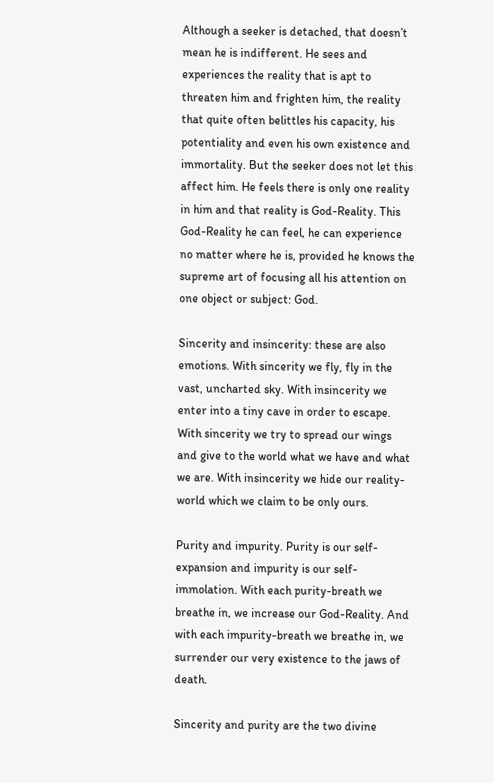Although a seeker is detached, that doesn’t mean he is indifferent. He sees and experiences the reality that is apt to threaten him and frighten him, the reality that quite often belittles his capacity, his potentiality and even his own existence and immortality. But the seeker does not let this affect him. He feels there is only one reality in him and that reality is God-Reality. This God-Reality he can feel, he can experience no matter where he is, provided he knows the supreme art of focusing all his attention on one object or subject: God.

Sincerity and insincerity: these are also emotions. With sincerity we fly, fly in the vast, uncharted sky. With insincerity we enter into a tiny cave in order to escape. With sincerity we try to spread our wings and give to the world what we have and what we are. With insincerity we hide our reality-world which we claim to be only ours.

Purity and impurity. Purity is our self-expansion and impurity is our self-immolation. With each purity-breath we breathe in, we increase our God-Reality. And with each impurity-breath we breathe in, we surrender our very existence to the jaws of death.

Sincerity and purity are the two divine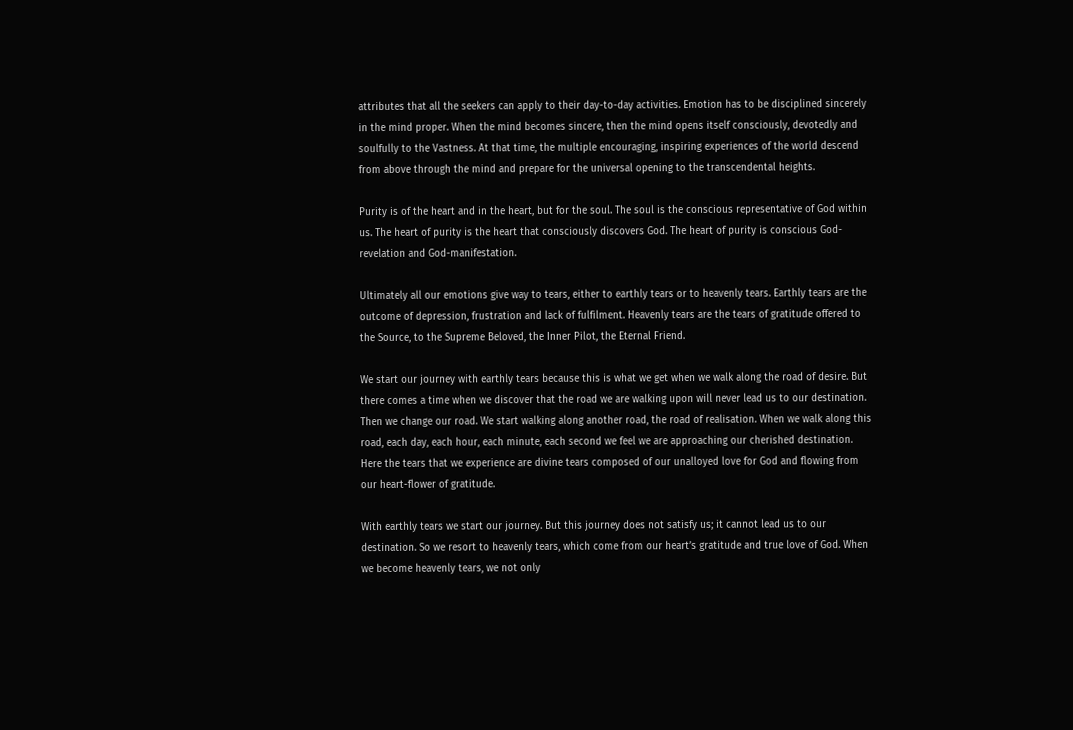attributes that all the seekers can apply to their day-to-day activities. Emotion has to be disciplined sincerely in the mind proper. When the mind becomes sincere, then the mind opens itself consciously, devotedly and soulfully to the Vastness. At that time, the multiple encouraging, inspiring experiences of the world descend from above through the mind and prepare for the universal opening to the transcendental heights.

Purity is of the heart and in the heart, but for the soul. The soul is the conscious representative of God within us. The heart of purity is the heart that consciously discovers God. The heart of purity is conscious God-revelation and God-manifestation.

Ultimately all our emotions give way to tears, either to earthly tears or to heavenly tears. Earthly tears are the outcome of depression, frustration and lack of fulfilment. Heavenly tears are the tears of gratitude offered to the Source, to the Supreme Beloved, the Inner Pilot, the Eternal Friend.

We start our journey with earthly tears because this is what we get when we walk along the road of desire. But there comes a time when we discover that the road we are walking upon will never lead us to our destination. Then we change our road. We start walking along another road, the road of realisation. When we walk along this road, each day, each hour, each minute, each second we feel we are approaching our cherished destination. Here the tears that we experience are divine tears composed of our unalloyed love for God and flowing from our heart-flower of gratitude.

With earthly tears we start our journey. But this journey does not satisfy us; it cannot lead us to our destination. So we resort to heavenly tears, which come from our heart’s gratitude and true love of God. When we become heavenly tears, we not only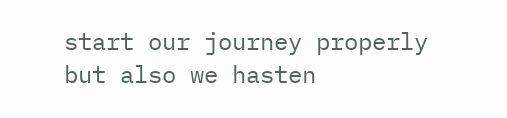start our journey properly but also we hasten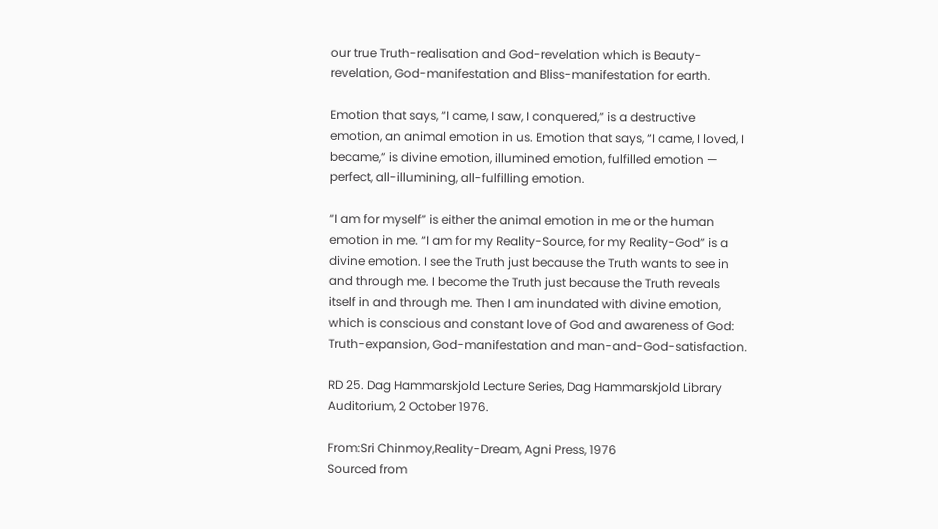our true Truth-realisation and God-revelation which is Beauty-revelation, God-manifestation and Bliss-manifestation for earth.

Emotion that says, “I came, I saw, I conquered,” is a destructive emotion, an animal emotion in us. Emotion that says, “I came, I loved, I became,” is divine emotion, illumined emotion, fulfilled emotion — perfect, all-illumining, all-fulfilling emotion.

“I am for myself” is either the animal emotion in me or the human emotion in me. “I am for my Reality-Source, for my Reality-God” is a divine emotion. I see the Truth just because the Truth wants to see in and through me. I become the Truth just because the Truth reveals itself in and through me. Then I am inundated with divine emotion, which is conscious and constant love of God and awareness of God: Truth-expansion, God-manifestation and man-and-God-satisfaction.

RD 25. Dag Hammarskjold Lecture Series, Dag Hammarskjold Library Auditorium, 2 October 1976.

From:Sri Chinmoy,Reality-Dream, Agni Press, 1976
Sourced from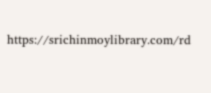https://srichinmoylibrary.com/rd